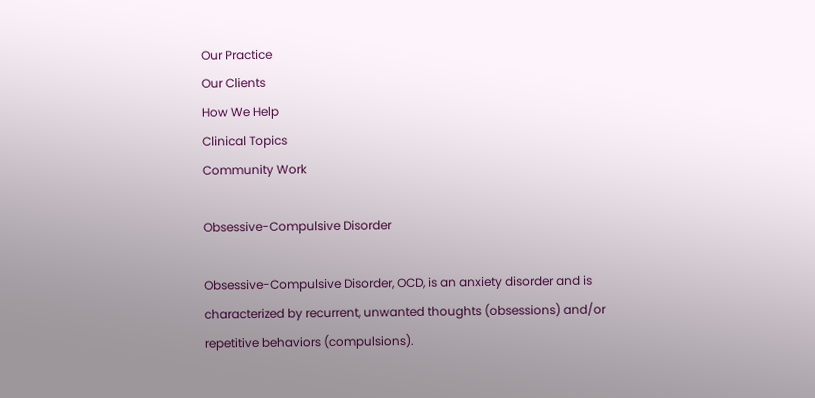Our Practice
Our Clients
How We Help
Clinical Topics
Community Work

Obsessive-Compulsive Disorder

Obsessive-Compulsive Disorder, OCD, is an anxiety disorder and is characterized by recurrent, unwanted thoughts (obsessions) and/or repetitive behaviors (compulsions).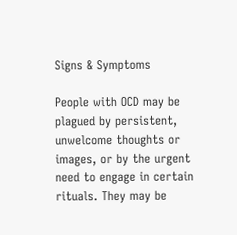Signs & Symptoms

People with OCD may be plagued by persistent, unwelcome thoughts or images, or by the urgent need to engage in certain rituals. They may be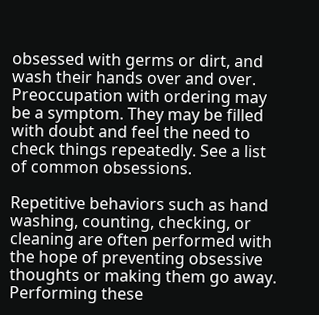obsessed with germs or dirt, and wash their hands over and over. Preoccupation with ordering may be a symptom. They may be filled with doubt and feel the need to check things repeatedly. See a list of common obsessions.

Repetitive behaviors such as hand washing, counting, checking, or cleaning are often performed with the hope of preventing obsessive thoughts or making them go away. Performing these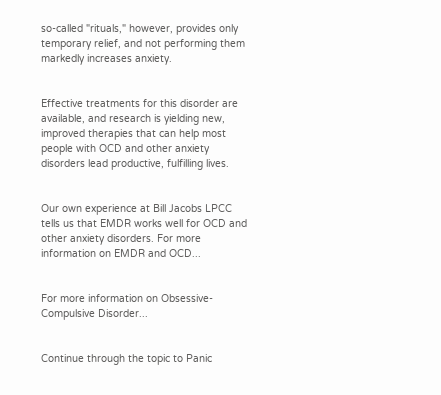so-called "rituals," however, provides only temporary relief, and not performing them markedly increases anxiety.


Effective treatments for this disorder are available, and research is yielding new, improved therapies that can help most people with OCD and other anxiety disorders lead productive, fulfilling lives.


Our own experience at Bill Jacobs LPCC tells us that EMDR works well for OCD and other anxiety disorders. For more information on EMDR and OCD...


For more information on Obsessive-Compulsive Disorder...


Continue through the topic to Panic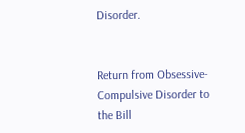Disorder.


Return from Obsessive-Compulsive Disorder to the Bill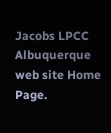Jacobs LPCC Albuquerque web site Home Page.